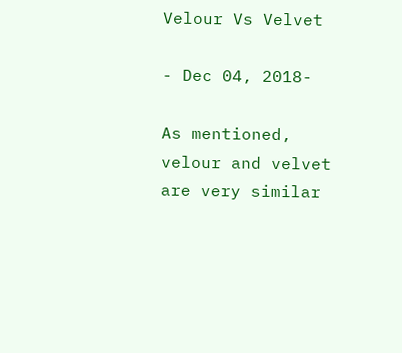Velour Vs Velvet

- Dec 04, 2018-

As mentioned, velour and velvet are very similar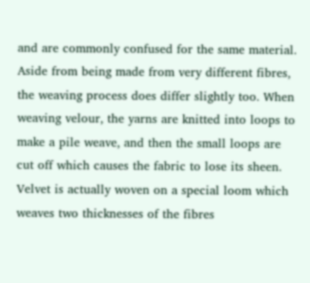and are commonly confused for the same material. Aside from being made from very different fibres, the weaving process does differ slightly too. When weaving velour, the yarns are knitted into loops to make a pile weave, and then the small loops are cut off which causes the fabric to lose its sheen. Velvet is actually woven on a special loom which weaves two thicknesses of the fibres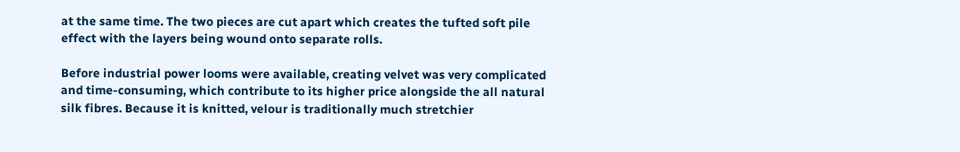at the same time. The two pieces are cut apart which creates the tufted soft pile effect with the layers being wound onto separate rolls.

Before industrial power looms were available, creating velvet was very complicated and time-consuming, which contribute to its higher price alongside the all natural silk fibres. Because it is knitted, velour is traditionally much stretchier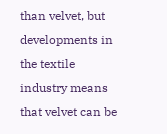than velvet, but developments in the textile industry means that velvet can be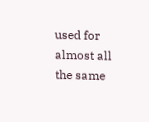used for almost all the same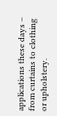applications these days – from curtains to clothing or upholstery.